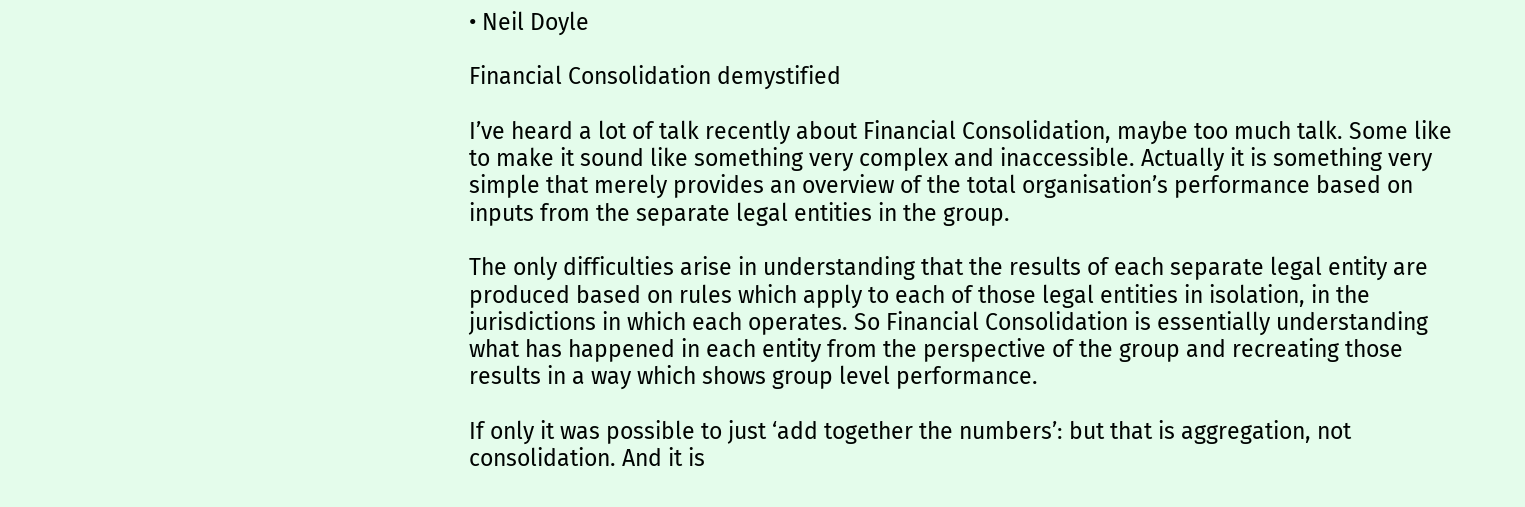• Neil Doyle

Financial Consolidation demystified

I’ve heard a lot of talk recently about Financial Consolidation, maybe too much talk. Some like to make it sound like something very complex and inaccessible. Actually it is something very simple that merely provides an overview of the total organisation’s performance based on inputs from the separate legal entities in the group.

The only difficulties arise in understanding that the results of each separate legal entity are produced based on rules which apply to each of those legal entities in isolation, in the jurisdictions in which each operates. So Financial Consolidation is essentially understanding what has happened in each entity from the perspective of the group and recreating those results in a way which shows group level performance.

If only it was possible to just ‘add together the numbers’: but that is aggregation, not consolidation. And it is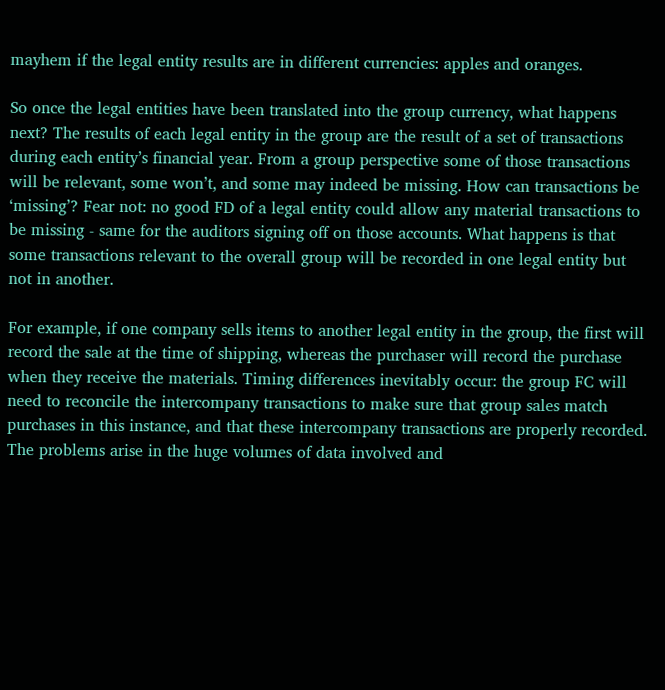mayhem if the legal entity results are in different currencies: apples and oranges.

So once the legal entities have been translated into the group currency, what happens next? The results of each legal entity in the group are the result of a set of transactions during each entity’s financial year. From a group perspective some of those transactions will be relevant, some won’t, and some may indeed be missing. How can transactions be ‘missing’? Fear not: no good FD of a legal entity could allow any material transactions to be missing - same for the auditors signing off on those accounts. What happens is that some transactions relevant to the overall group will be recorded in one legal entity but not in another.

For example, if one company sells items to another legal entity in the group, the first will record the sale at the time of shipping, whereas the purchaser will record the purchase when they receive the materials. Timing differences inevitably occur: the group FC will need to reconcile the intercompany transactions to make sure that group sales match purchases in this instance, and that these intercompany transactions are properly recorded. The problems arise in the huge volumes of data involved and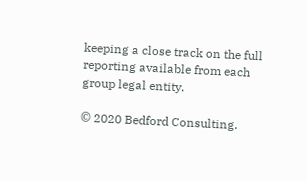keeping a close track on the full reporting available from each group legal entity.

© 2020 Bedford Consulting.